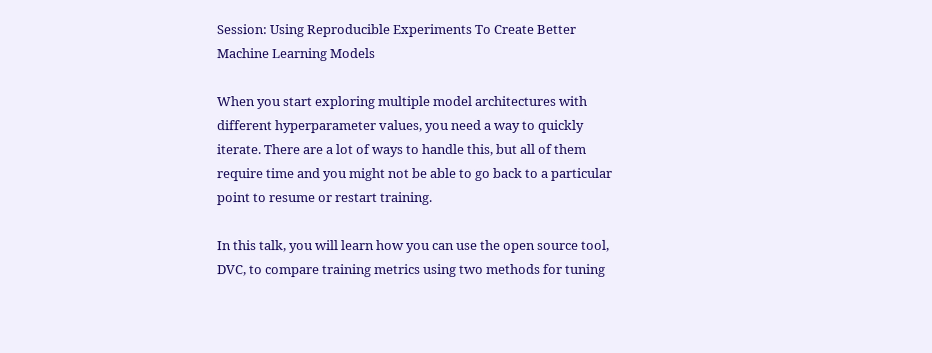Session: Using Reproducible Experiments To Create Better Machine Learning Models

When you start exploring multiple model architectures with different hyperparameter values, you need a way to quickly iterate. There are a lot of ways to handle this, but all of them require time and you might not be able to go back to a particular point to resume or restart training.

In this talk, you will learn how you can use the open source tool, DVC, to compare training metrics using two methods for tuning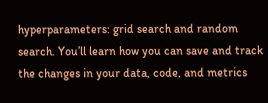hyperparameters: grid search and random search. You’ll learn how you can save and track the changes in your data, code, and metrics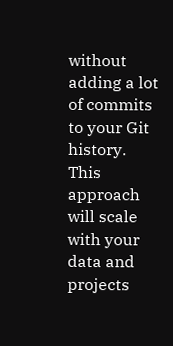without adding a lot of commits to your Git history. This approach will scale with your data and projects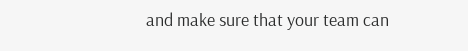and make sure that your team can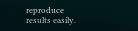reproduce results easily.